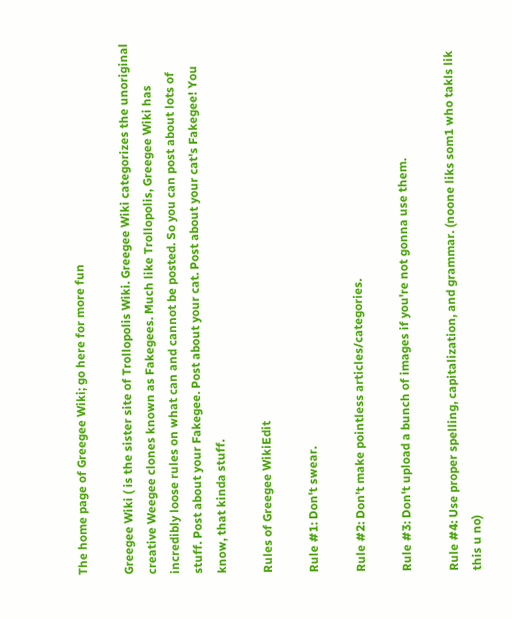The home page of Greegee Wiki; go here for more fun

Greegee Wiki ( is the sister site of Trollopolis Wiki. Greegee Wiki categorizes the unoriginal creative Weegee clones known as Fakegees. Much like Trollopolis, Greegee Wiki has incredibly loose rules on what can and cannot be posted. So you can post about lots of stuff. Post about your Fakegee. Post about your cat. Post about your cat's Fakegee! You know, that kinda stuff.

Rules of Greegee WikiEdit

Rule #1: Don't swear.

Rule #2: Don't make pointless articles/categories.

Rule #3: Don't upload a bunch of images if you're not gonna use them.

Rule #4: Use proper spelling, capitalization, and grammar. (noone liks som1 who takls lik this u no)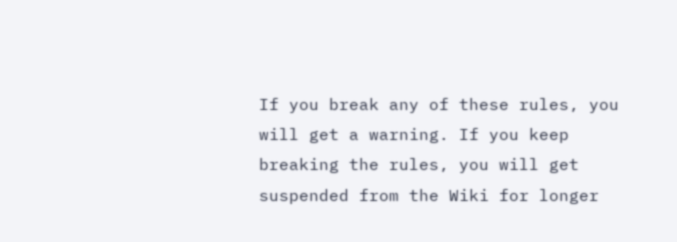If you break any of these rules, you will get a warning. If you keep breaking the rules, you will get suspended from the Wiki for longer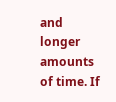and longer amounts of time. If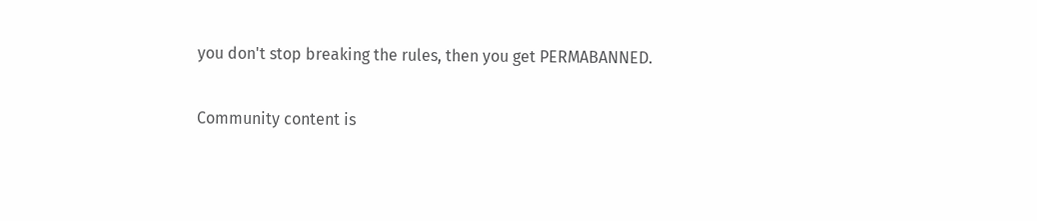you don't stop breaking the rules, then you get PERMABANNED.

Community content is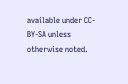available under CC-BY-SA unless otherwise noted.